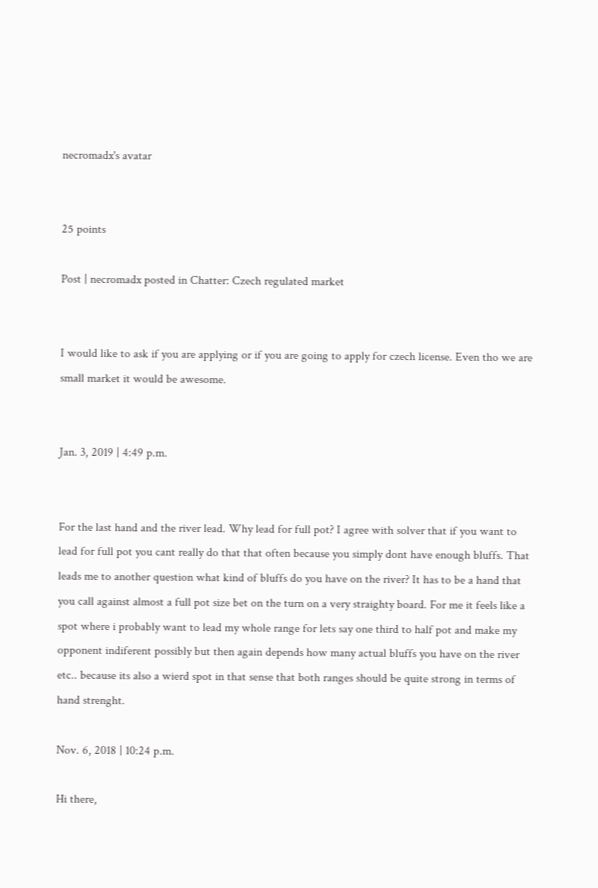necromadx's avatar


25 points

Post | necromadx posted in Chatter: Czech regulated market


I would like to ask if you are applying or if you are going to apply for czech license. Even tho we are small market it would be awesome.


Jan. 3, 2019 | 4:49 p.m.


For the last hand and the river lead. Why lead for full pot? I agree with solver that if you want to lead for full pot you cant really do that that often because you simply dont have enough bluffs. That leads me to another question what kind of bluffs do you have on the river? It has to be a hand that you call against almost a full pot size bet on the turn on a very straighty board. For me it feels like a spot where i probably want to lead my whole range for lets say one third to half pot and make my opponent indiferent possibly but then again depends how many actual bluffs you have on the river etc.. because its also a wierd spot in that sense that both ranges should be quite strong in terms of hand strenght.

Nov. 6, 2018 | 10:24 p.m.

Hi there,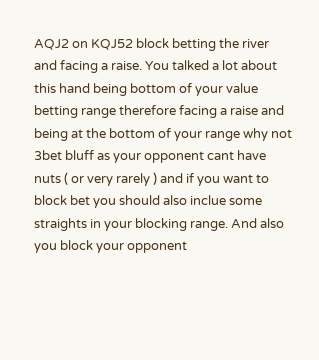AQJ2 on KQJ52 block betting the river and facing a raise. You talked a lot about this hand being bottom of your value betting range therefore facing a raise and being at the bottom of your range why not 3bet bluff as your opponent cant have nuts ( or very rarely ) and if you want to block bet you should also inclue some straights in your blocking range. And also you block your opponent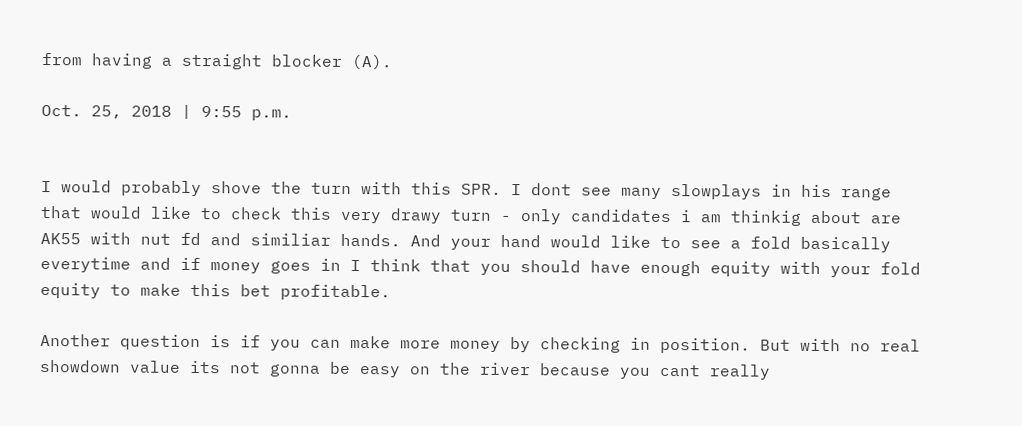from having a straight blocker (A).

Oct. 25, 2018 | 9:55 p.m.


I would probably shove the turn with this SPR. I dont see many slowplays in his range that would like to check this very drawy turn - only candidates i am thinkig about are AK55 with nut fd and similiar hands. And your hand would like to see a fold basically everytime and if money goes in I think that you should have enough equity with your fold equity to make this bet profitable.

Another question is if you can make more money by checking in position. But with no real showdown value its not gonna be easy on the river because you cant really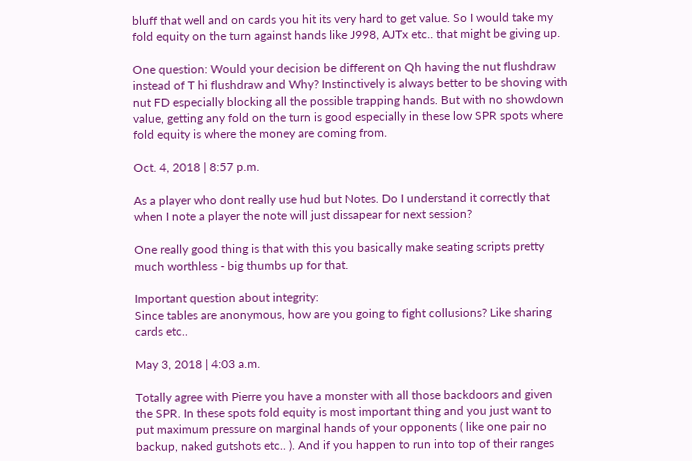bluff that well and on cards you hit its very hard to get value. So I would take my fold equity on the turn against hands like J998, AJTx etc.. that might be giving up.

One question: Would your decision be different on Qh having the nut flushdraw instead of T hi flushdraw and Why? Instinctively is always better to be shoving with nut FD especially blocking all the possible trapping hands. But with no showdown value, getting any fold on the turn is good especially in these low SPR spots where fold equity is where the money are coming from.

Oct. 4, 2018 | 8:57 p.m.

As a player who dont really use hud but Notes. Do I understand it correctly that when I note a player the note will just dissapear for next session?

One really good thing is that with this you basically make seating scripts pretty much worthless - big thumbs up for that.

Important question about integrity:
Since tables are anonymous, how are you going to fight collusions? Like sharing cards etc..

May 3, 2018 | 4:03 a.m.

Totally agree with Pierre you have a monster with all those backdoors and given the SPR. In these spots fold equity is most important thing and you just want to put maximum pressure on marginal hands of your opponents ( like one pair no backup, naked gutshots etc.. ). And if you happen to run into top of their ranges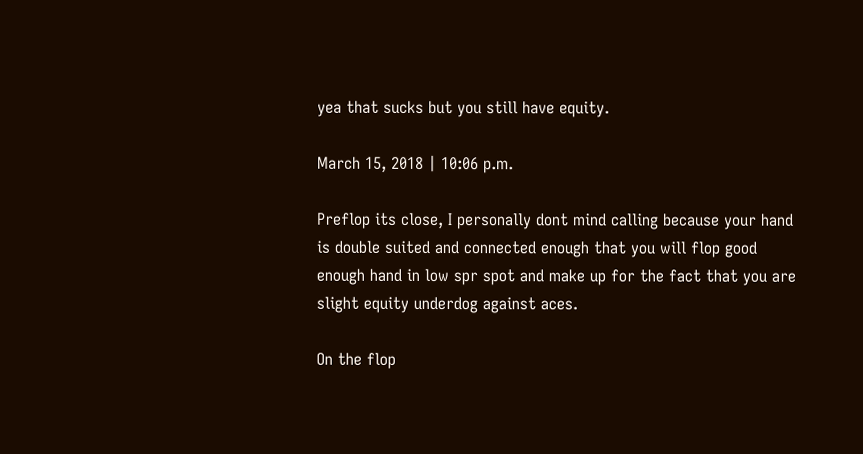yea that sucks but you still have equity.

March 15, 2018 | 10:06 p.m.

Preflop its close, I personally dont mind calling because your hand is double suited and connected enough that you will flop good enough hand in low spr spot and make up for the fact that you are slight equity underdog against aces.

On the flop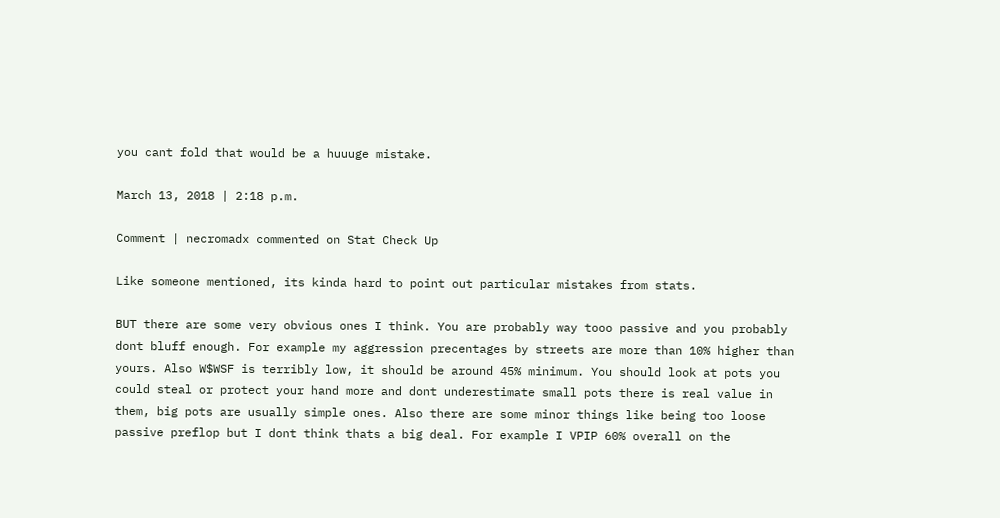you cant fold that would be a huuuge mistake.

March 13, 2018 | 2:18 p.m.

Comment | necromadx commented on Stat Check Up

Like someone mentioned, its kinda hard to point out particular mistakes from stats.

BUT there are some very obvious ones I think. You are probably way tooo passive and you probably dont bluff enough. For example my aggression precentages by streets are more than 10% higher than yours. Also W$WSF is terribly low, it should be around 45% minimum. You should look at pots you could steal or protect your hand more and dont underestimate small pots there is real value in them, big pots are usually simple ones. Also there are some minor things like being too loose passive preflop but I dont think thats a big deal. For example I VPIP 60% overall on the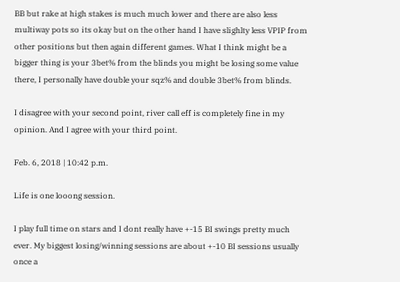BB but rake at high stakes is much much lower and there are also less multiway pots so its okay but on the other hand I have slighlty less VPIP from other positions but then again different games. What I think might be a bigger thing is your 3bet% from the blinds you might be losing some value there, I personally have double your sqz% and double 3bet% from blinds.

I disagree with your second point, river call eff is completely fine in my opinion. And I agree with your third point.

Feb. 6, 2018 | 10:42 p.m.

Life is one looong session.

I play full time on stars and I dont really have +-15 BI swings pretty much ever. My biggest losing/winning sessions are about +-10 BI sessions usually once a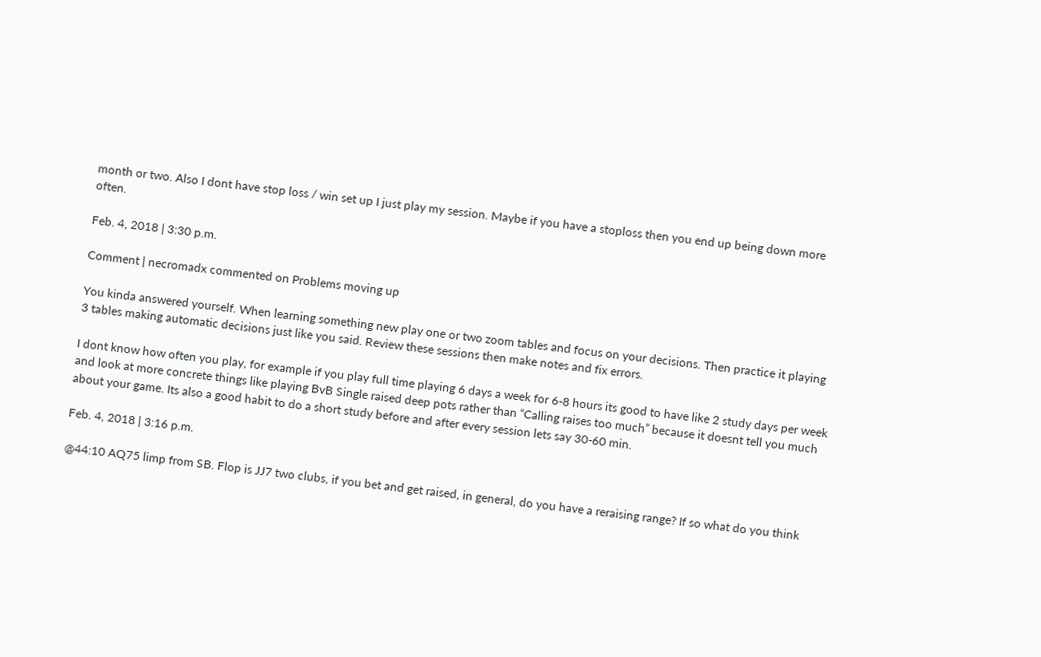month or two. Also I dont have stop loss / win set up I just play my session. Maybe if you have a stoploss then you end up being down more often.

Feb. 4, 2018 | 3:30 p.m.

Comment | necromadx commented on Problems moving up

You kinda answered yourself. When learning something new play one or two zoom tables and focus on your decisions. Then practice it playing 3 tables making automatic decisions just like you said. Review these sessions then make notes and fix errors.

I dont know how often you play, for example if you play full time playing 6 days a week for 6-8 hours its good to have like 2 study days per week and look at more concrete things like playing BvB Single raised deep pots rather than “Calling raises too much” because it doesnt tell you much about your game. Its also a good habit to do a short study before and after every session lets say 30-60 min.

Feb. 4, 2018 | 3:16 p.m.

@44:10 AQ75 limp from SB. Flop is JJ7 two clubs, if you bet and get raised, in general, do you have a reraising range? If so what do you think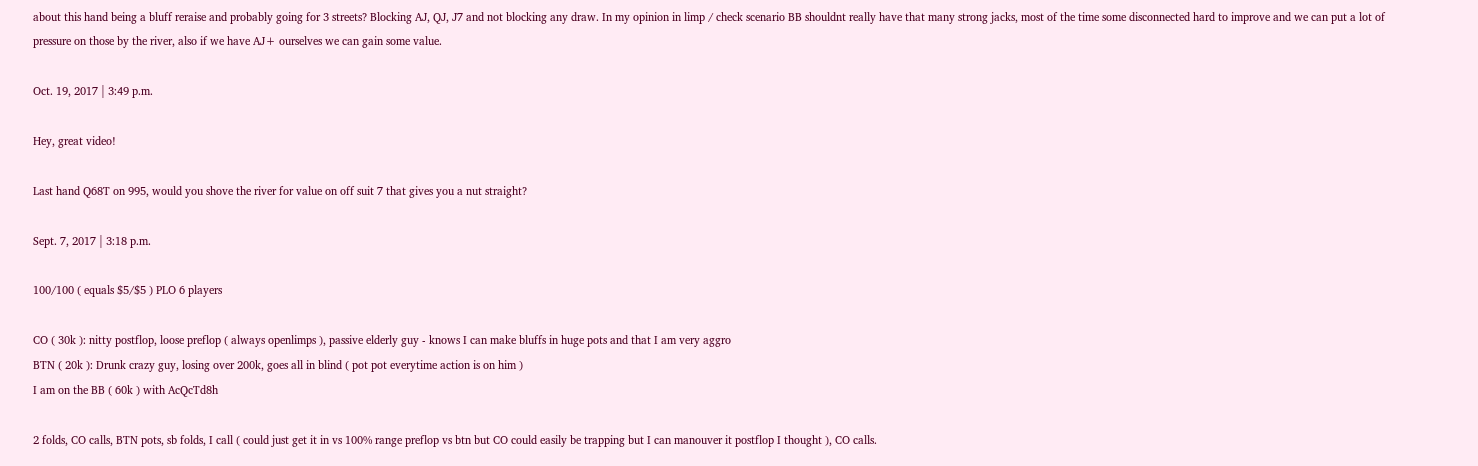about this hand being a bluff reraise and probably going for 3 streets? Blocking AJ, QJ, J7 and not blocking any draw. In my opinion in limp / check scenario BB shouldnt really have that many strong jacks, most of the time some disconnected hard to improve and we can put a lot of pressure on those by the river, also if we have AJ+ ourselves we can gain some value.

Oct. 19, 2017 | 3:49 p.m.

Hey, great video!

Last hand Q68T on 995, would you shove the river for value on off suit 7 that gives you a nut straight?

Sept. 7, 2017 | 3:18 p.m.

100/100 ( equals $5/$5 ) PLO 6 players

CO ( 30k ): nitty postflop, loose preflop ( always openlimps ), passive elderly guy - knows I can make bluffs in huge pots and that I am very aggro
BTN ( 20k ): Drunk crazy guy, losing over 200k, goes all in blind ( pot pot everytime action is on him )
I am on the BB ( 60k ) with AcQcTd8h

2 folds, CO calls, BTN pots, sb folds, I call ( could just get it in vs 100% range preflop vs btn but CO could easily be trapping but I can manouver it postflop I thought ), CO calls.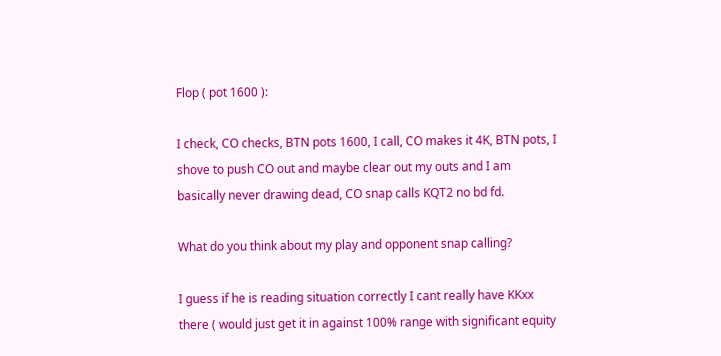Flop ( pot 1600 ):

I check, CO checks, BTN pots 1600, I call, CO makes it 4K, BTN pots, I shove to push CO out and maybe clear out my outs and I am basically never drawing dead, CO snap calls KQT2 no bd fd.

What do you think about my play and opponent snap calling?

I guess if he is reading situation correctly I cant really have KKxx there ( would just get it in against 100% range with significant equity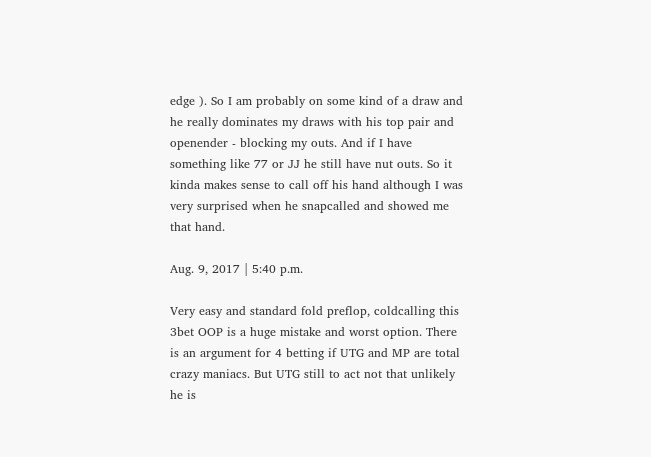edge ). So I am probably on some kind of a draw and he really dominates my draws with his top pair and openender - blocking my outs. And if I have something like 77 or JJ he still have nut outs. So it kinda makes sense to call off his hand although I was very surprised when he snapcalled and showed me that hand.

Aug. 9, 2017 | 5:40 p.m.

Very easy and standard fold preflop, coldcalling this 3bet OOP is a huge mistake and worst option. There is an argument for 4 betting if UTG and MP are total crazy maniacs. But UTG still to act not that unlikely he is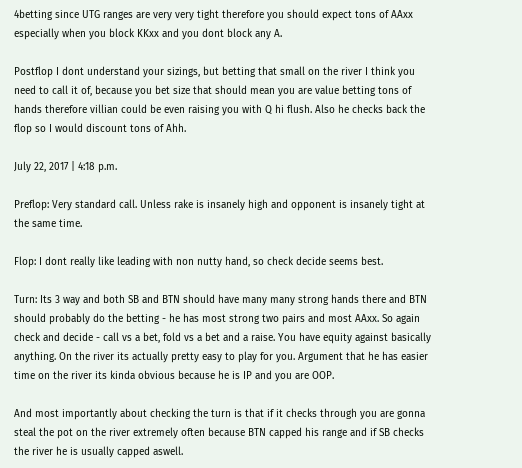4betting since UTG ranges are very very tight therefore you should expect tons of AAxx especially when you block KKxx and you dont block any A.

Postflop I dont understand your sizings, but betting that small on the river I think you need to call it of, because you bet size that should mean you are value betting tons of hands therefore villian could be even raising you with Q hi flush. Also he checks back the flop so I would discount tons of Ahh.

July 22, 2017 | 4:18 p.m.

Preflop: Very standard call. Unless rake is insanely high and opponent is insanely tight at the same time.

Flop: I dont really like leading with non nutty hand, so check decide seems best.

Turn: Its 3 way and both SB and BTN should have many many strong hands there and BTN should probably do the betting - he has most strong two pairs and most AAxx. So again check and decide - call vs a bet, fold vs a bet and a raise. You have equity against basically anything. On the river its actually pretty easy to play for you. Argument that he has easier time on the river its kinda obvious because he is IP and you are OOP.

And most importantly about checking the turn is that if it checks through you are gonna steal the pot on the river extremely often because BTN capped his range and if SB checks the river he is usually capped aswell.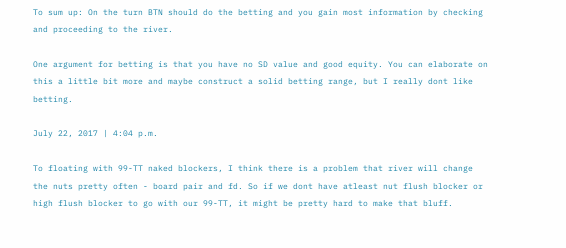To sum up: On the turn BTN should do the betting and you gain most information by checking and proceeding to the river.

One argument for betting is that you have no SD value and good equity. You can elaborate on this a little bit more and maybe construct a solid betting range, but I really dont like betting.

July 22, 2017 | 4:04 p.m.

To floating with 99-TT naked blockers, I think there is a problem that river will change the nuts pretty often - board pair and fd. So if we dont have atleast nut flush blocker or high flush blocker to go with our 99-TT, it might be pretty hard to make that bluff.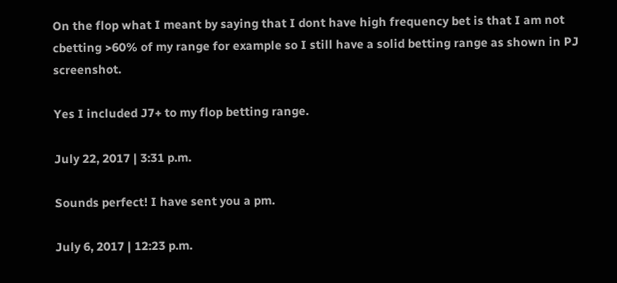On the flop what I meant by saying that I dont have high frequency bet is that I am not cbetting >60% of my range for example so I still have a solid betting range as shown in PJ screenshot.

Yes I included J7+ to my flop betting range.

July 22, 2017 | 3:31 p.m.

Sounds perfect! I have sent you a pm.

July 6, 2017 | 12:23 p.m.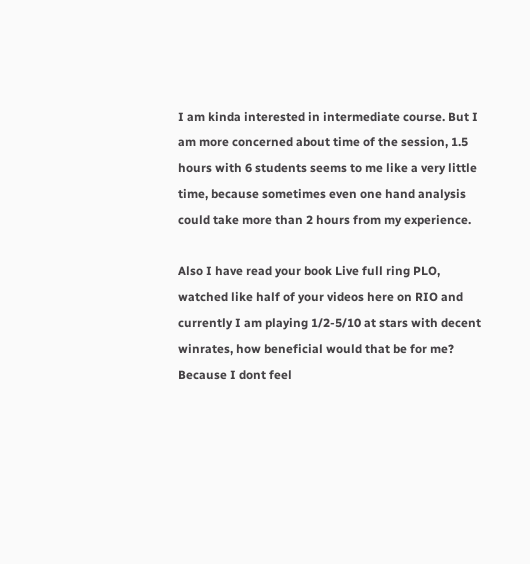I am kinda interested in intermediate course. But I am more concerned about time of the session, 1.5 hours with 6 students seems to me like a very little time, because sometimes even one hand analysis could take more than 2 hours from my experience.

Also I have read your book Live full ring PLO, watched like half of your videos here on RIO and currently I am playing 1/2-5/10 at stars with decent winrates, how beneficial would that be for me? Because I dont feel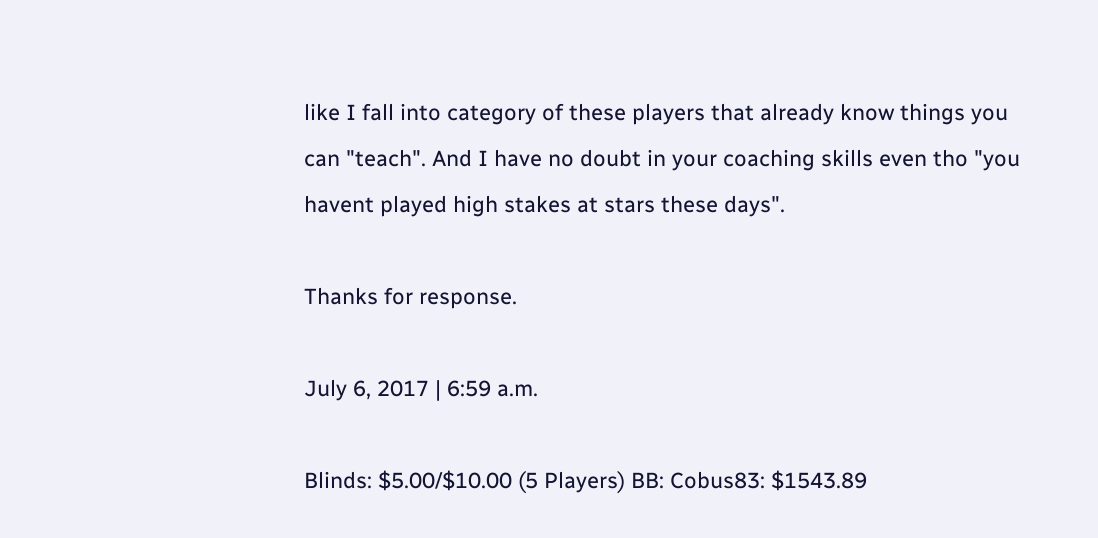like I fall into category of these players that already know things you can "teach". And I have no doubt in your coaching skills even tho "you havent played high stakes at stars these days".

Thanks for response.

July 6, 2017 | 6:59 a.m.

Blinds: $5.00/$10.00 (5 Players) BB: Cobus83: $1543.89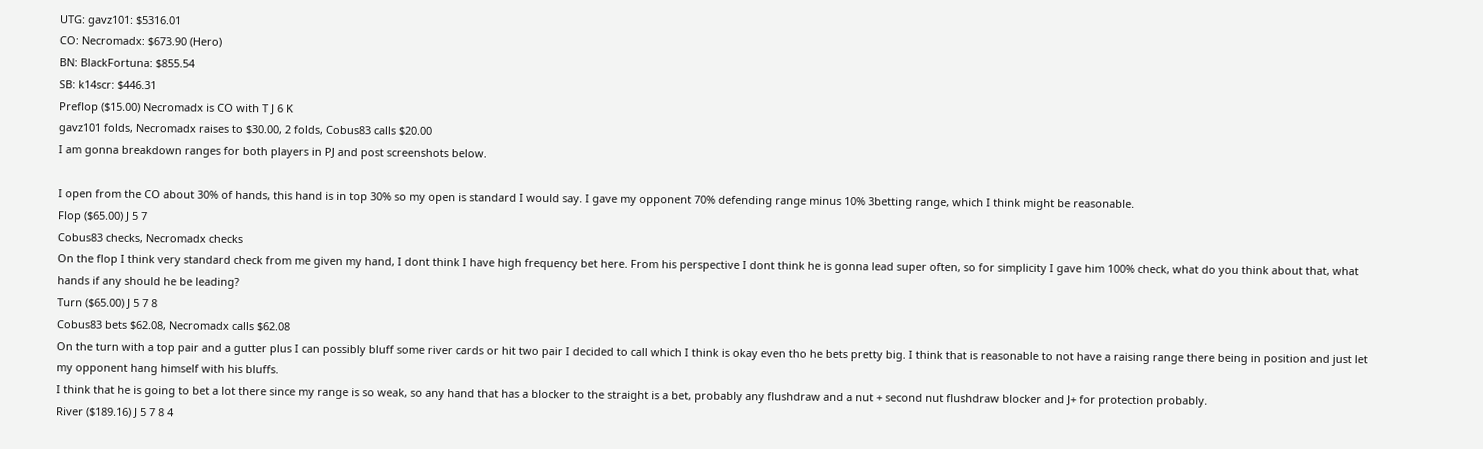UTG: gavz101: $5316.01
CO: Necromadx: $673.90 (Hero)
BN: BlackFortuna: $855.54
SB: k14scr: $446.31
Preflop ($15.00) Necromadx is CO with T J 6 K
gavz101 folds, Necromadx raises to $30.00, 2 folds, Cobus83 calls $20.00
I am gonna breakdown ranges for both players in PJ and post screenshots below.

I open from the CO about 30% of hands, this hand is in top 30% so my open is standard I would say. I gave my opponent 70% defending range minus 10% 3betting range, which I think might be reasonable.
Flop ($65.00) J 5 7
Cobus83 checks, Necromadx checks
On the flop I think very standard check from me given my hand, I dont think I have high frequency bet here. From his perspective I dont think he is gonna lead super often, so for simplicity I gave him 100% check, what do you think about that, what hands if any should he be leading?
Turn ($65.00) J 5 7 8
Cobus83 bets $62.08, Necromadx calls $62.08
On the turn with a top pair and a gutter plus I can possibly bluff some river cards or hit two pair I decided to call which I think is okay even tho he bets pretty big. I think that is reasonable to not have a raising range there being in position and just let my opponent hang himself with his bluffs.
I think that he is going to bet a lot there since my range is so weak, so any hand that has a blocker to the straight is a bet, probably any flushdraw and a nut + second nut flushdraw blocker and J+ for protection probably.
River ($189.16) J 5 7 8 4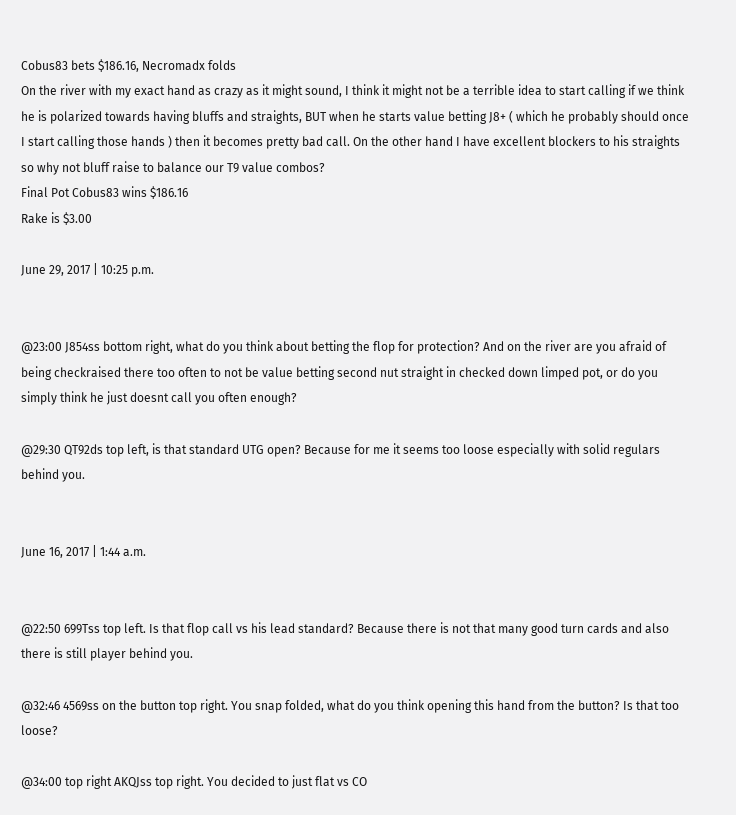Cobus83 bets $186.16, Necromadx folds
On the river with my exact hand as crazy as it might sound, I think it might not be a terrible idea to start calling if we think he is polarized towards having bluffs and straights, BUT when he starts value betting J8+ ( which he probably should once I start calling those hands ) then it becomes pretty bad call. On the other hand I have excellent blockers to his straights so why not bluff raise to balance our T9 value combos?
Final Pot Cobus83 wins $186.16
Rake is $3.00

June 29, 2017 | 10:25 p.m.


@23:00 J854ss bottom right, what do you think about betting the flop for protection? And on the river are you afraid of being checkraised there too often to not be value betting second nut straight in checked down limped pot, or do you simply think he just doesnt call you often enough?

@29:30 QT92ds top left, is that standard UTG open? Because for me it seems too loose especially with solid regulars behind you.


June 16, 2017 | 1:44 a.m.


@22:50 699Tss top left. Is that flop call vs his lead standard? Because there is not that many good turn cards and also there is still player behind you.

@32:46 4569ss on the button top right. You snap folded, what do you think opening this hand from the button? Is that too loose?

@34:00 top right AKQJss top right. You decided to just flat vs CO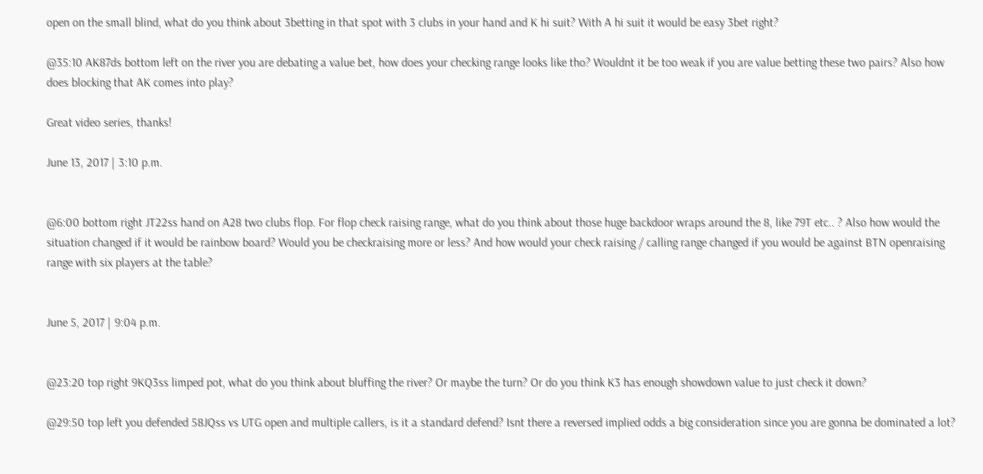open on the small blind, what do you think about 3betting in that spot with 3 clubs in your hand and K hi suit? With A hi suit it would be easy 3bet right?

@35:10 AK87ds bottom left on the river you are debating a value bet, how does your checking range looks like tho? Wouldnt it be too weak if you are value betting these two pairs? Also how does blocking that AK comes into play?

Great video series, thanks!

June 13, 2017 | 3:10 p.m.


@6:00 bottom right JT22ss hand on A28 two clubs flop. For flop check raising range, what do you think about those huge backdoor wraps around the 8, like 79T etc.. ? Also how would the situation changed if it would be rainbow board? Would you be checkraising more or less? And how would your check raising / calling range changed if you would be against BTN openraising range with six players at the table?


June 5, 2017 | 9:04 p.m.


@23:20 top right 9KQ3ss limped pot, what do you think about bluffing the river? Or maybe the turn? Or do you think K3 has enough showdown value to just check it down?

@29:50 top left you defended 58JQss vs UTG open and multiple callers, is it a standard defend? Isnt there a reversed implied odds a big consideration since you are gonna be dominated a lot?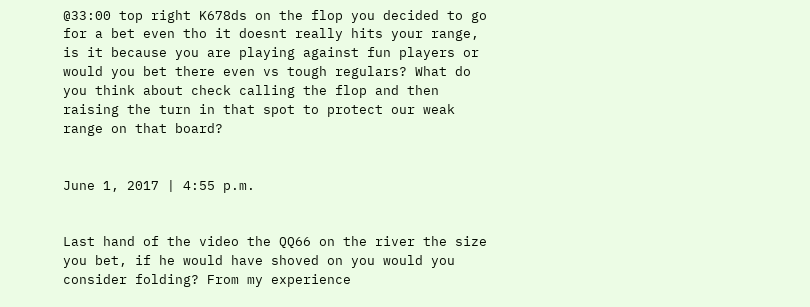@33:00 top right K678ds on the flop you decided to go for a bet even tho it doesnt really hits your range, is it because you are playing against fun players or would you bet there even vs tough regulars? What do you think about check calling the flop and then raising the turn in that spot to protect our weak range on that board?


June 1, 2017 | 4:55 p.m.


Last hand of the video the QQ66 on the river the size you bet, if he would have shoved on you would you consider folding? From my experience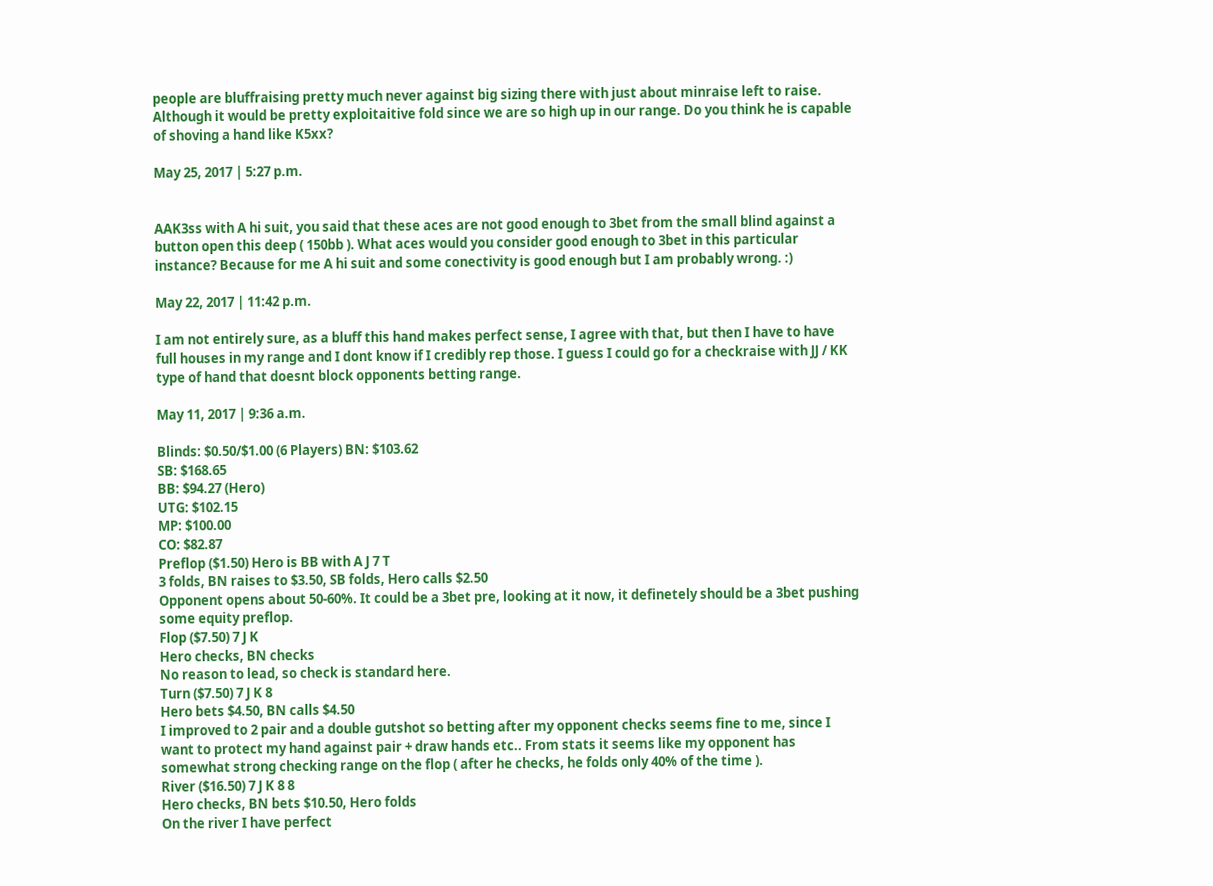people are bluffraising pretty much never against big sizing there with just about minraise left to raise. Although it would be pretty exploitaitive fold since we are so high up in our range. Do you think he is capable of shoving a hand like K5xx?

May 25, 2017 | 5:27 p.m.


AAK3ss with A hi suit, you said that these aces are not good enough to 3bet from the small blind against a button open this deep ( 150bb ). What aces would you consider good enough to 3bet in this particular instance? Because for me A hi suit and some conectivity is good enough but I am probably wrong. :)

May 22, 2017 | 11:42 p.m.

I am not entirely sure, as a bluff this hand makes perfect sense, I agree with that, but then I have to have full houses in my range and I dont know if I credibly rep those. I guess I could go for a checkraise with JJ / KK type of hand that doesnt block opponents betting range.

May 11, 2017 | 9:36 a.m.

Blinds: $0.50/$1.00 (6 Players) BN: $103.62
SB: $168.65
BB: $94.27 (Hero)
UTG: $102.15
MP: $100.00
CO: $82.87
Preflop ($1.50) Hero is BB with A J 7 T
3 folds, BN raises to $3.50, SB folds, Hero calls $2.50
Opponent opens about 50-60%. It could be a 3bet pre, looking at it now, it definetely should be a 3bet pushing some equity preflop.
Flop ($7.50) 7 J K
Hero checks, BN checks
No reason to lead, so check is standard here.
Turn ($7.50) 7 J K 8
Hero bets $4.50, BN calls $4.50
I improved to 2 pair and a double gutshot so betting after my opponent checks seems fine to me, since I want to protect my hand against pair + draw hands etc.. From stats it seems like my opponent has somewhat strong checking range on the flop ( after he checks, he folds only 40% of the time ).
River ($16.50) 7 J K 8 8
Hero checks, BN bets $10.50, Hero folds
On the river I have perfect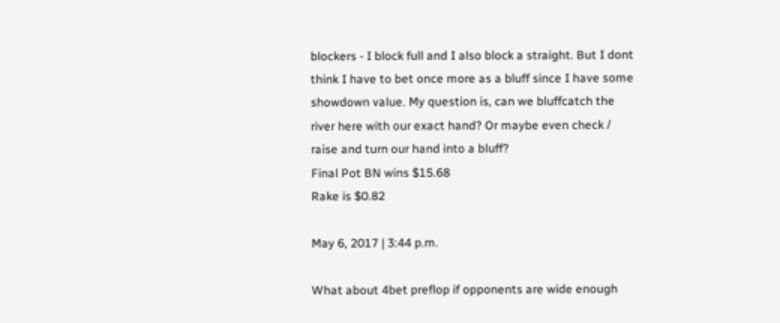blockers - I block full and I also block a straight. But I dont think I have to bet once more as a bluff since I have some showdown value. My question is, can we bluffcatch the river here with our exact hand? Or maybe even check / raise and turn our hand into a bluff?
Final Pot BN wins $15.68
Rake is $0.82

May 6, 2017 | 3:44 p.m.

What about 4bet preflop if opponents are wide enough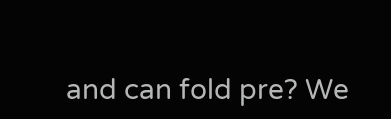and can fold pre? We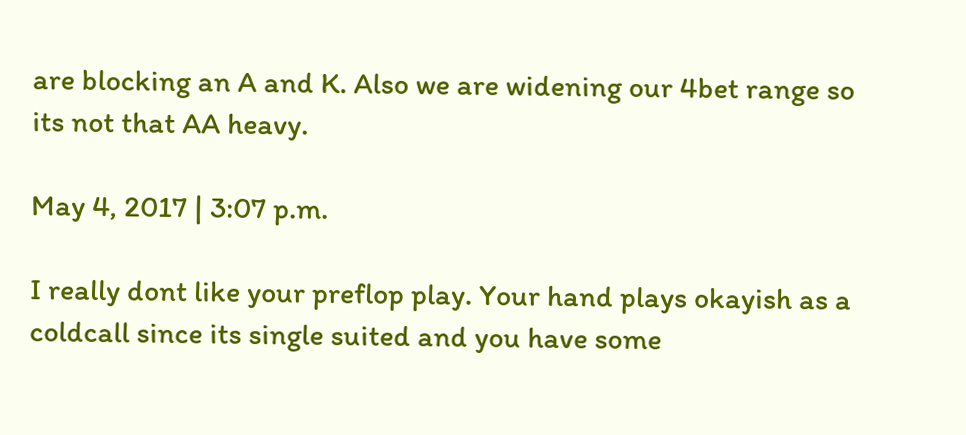are blocking an A and K. Also we are widening our 4bet range so its not that AA heavy.

May 4, 2017 | 3:07 p.m.

I really dont like your preflop play. Your hand plays okayish as a coldcall since its single suited and you have some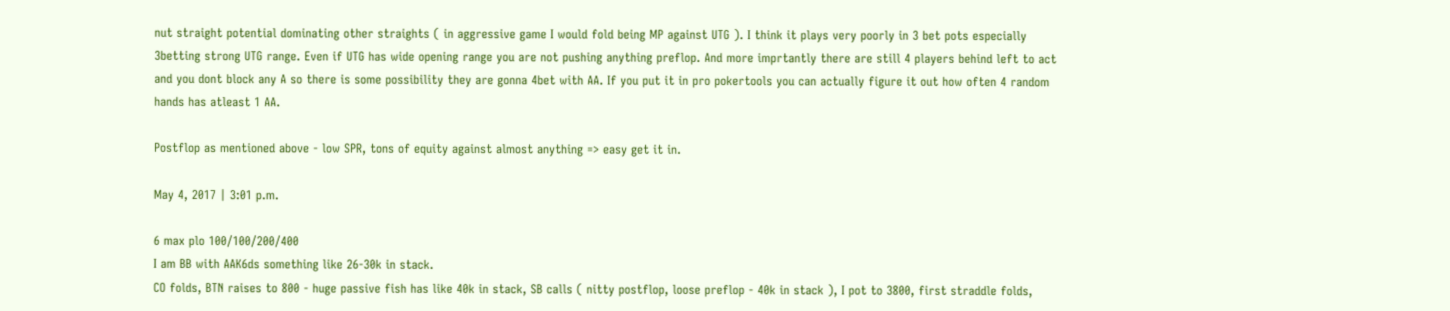nut straight potential dominating other straights ( in aggressive game I would fold being MP against UTG ). I think it plays very poorly in 3 bet pots especially 3betting strong UTG range. Even if UTG has wide opening range you are not pushing anything preflop. And more imprtantly there are still 4 players behind left to act and you dont block any A so there is some possibility they are gonna 4bet with AA. If you put it in pro pokertools you can actually figure it out how often 4 random hands has atleast 1 AA.

Postflop as mentioned above - low SPR, tons of equity against almost anything => easy get it in.

May 4, 2017 | 3:01 p.m.

6 max plo 100/100/200/400
I am BB with AAK6ds something like 26-30k in stack.
CO folds, BTN raises to 800 - huge passive fish has like 40k in stack, SB calls ( nitty postflop, loose preflop - 40k in stack ), I pot to 3800, first straddle folds,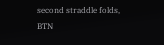second straddle folds, BTN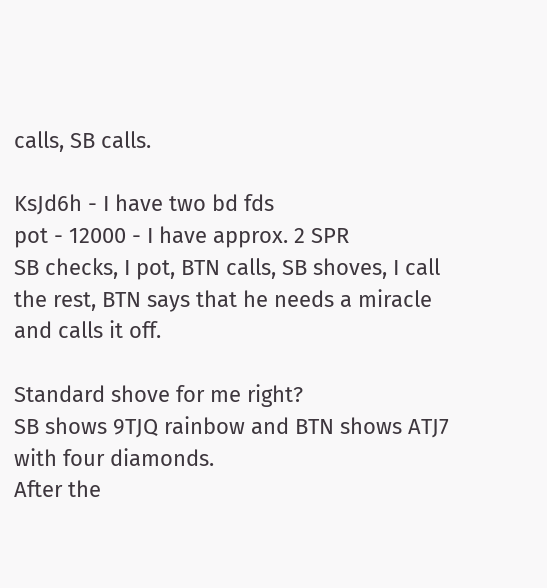calls, SB calls.

KsJd6h - I have two bd fds
pot - 12000 - I have approx. 2 SPR
SB checks, I pot, BTN calls, SB shoves, I call the rest, BTN says that he needs a miracle and calls it off.

Standard shove for me right?
SB shows 9TJQ rainbow and BTN shows ATJ7 with four diamonds.
After the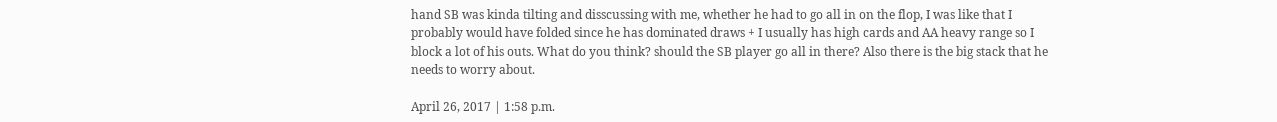hand SB was kinda tilting and disscussing with me, whether he had to go all in on the flop, I was like that I probably would have folded since he has dominated draws + I usually has high cards and AA heavy range so I block a lot of his outs. What do you think? should the SB player go all in there? Also there is the big stack that he needs to worry about.

April 26, 2017 | 1:58 p.m.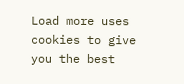Load more uses cookies to give you the best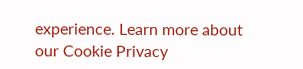experience. Learn more about our Cookie Privacy